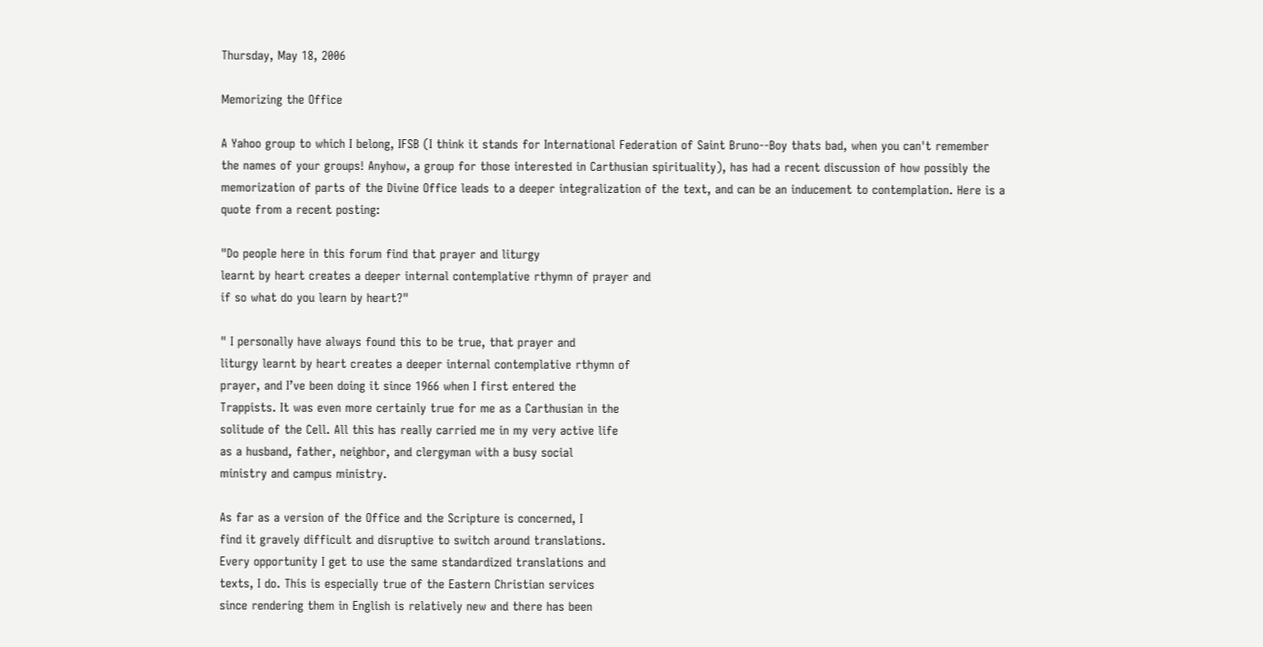Thursday, May 18, 2006

Memorizing the Office

A Yahoo group to which I belong, IFSB (I think it stands for International Federation of Saint Bruno--Boy thats bad, when you can't remember the names of your groups! Anyhow, a group for those interested in Carthusian spirituality), has had a recent discussion of how possibly the memorization of parts of the Divine Office leads to a deeper integralization of the text, and can be an inducement to contemplation. Here is a quote from a recent posting:

"Do people here in this forum find that prayer and liturgy
learnt by heart creates a deeper internal contemplative rthymn of prayer and
if so what do you learn by heart?"

" I personally have always found this to be true, that prayer and
liturgy learnt by heart creates a deeper internal contemplative rthymn of
prayer, and I’ve been doing it since 1966 when I first entered the
Trappists. It was even more certainly true for me as a Carthusian in the
solitude of the Cell. All this has really carried me in my very active life
as a husband, father, neighbor, and clergyman with a busy social
ministry and campus ministry.

As far as a version of the Office and the Scripture is concerned, I
find it gravely difficult and disruptive to switch around translations.
Every opportunity I get to use the same standardized translations and
texts, I do. This is especially true of the Eastern Christian services
since rendering them in English is relatively new and there has been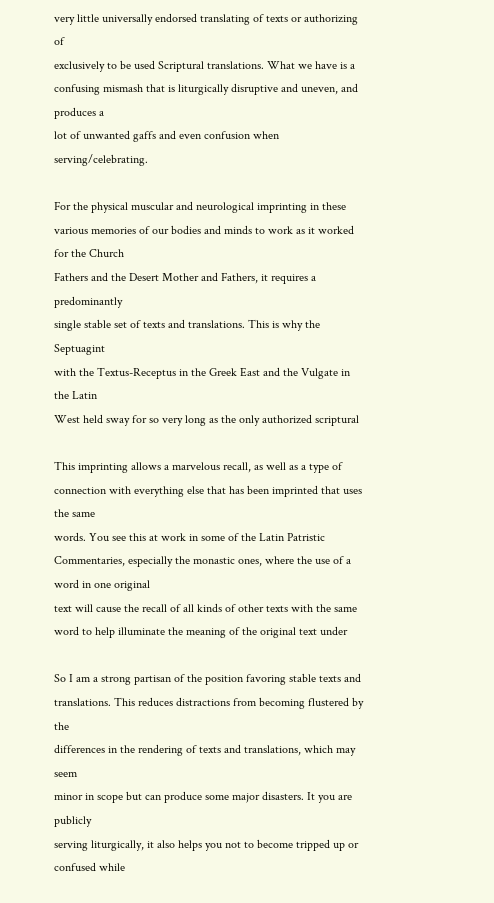very little universally endorsed translating of texts or authorizing of
exclusively to be used Scriptural translations. What we have is a
confusing mismash that is liturgically disruptive and uneven, and produces a
lot of unwanted gaffs and even confusion when serving/celebrating.

For the physical muscular and neurological imprinting in these
various memories of our bodies and minds to work as it worked for the Church
Fathers and the Desert Mother and Fathers, it requires a predominantly
single stable set of texts and translations. This is why the Septuagint
with the Textus-Receptus in the Greek East and the Vulgate in the Latin
West held sway for so very long as the only authorized scriptural

This imprinting allows a marvelous recall, as well as a type of
connection with everything else that has been imprinted that uses the same
words. You see this at work in some of the Latin Patristic
Commentaries, especially the monastic ones, where the use of a word in one original
text will cause the recall of all kinds of other texts with the same
word to help illuminate the meaning of the original text under

So I am a strong partisan of the position favoring stable texts and
translations. This reduces distractions from becoming flustered by the
differences in the rendering of texts and translations, which may seem
minor in scope but can produce some major disasters. It you are publicly
serving liturgically, it also helps you not to become tripped up or
confused while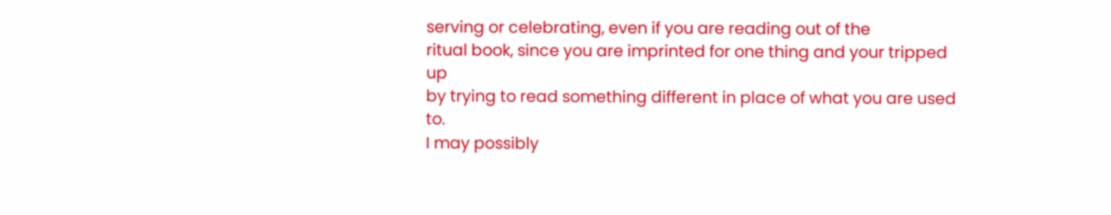serving or celebrating, even if you are reading out of the
ritual book, since you are imprinted for one thing and your tripped up
by trying to read something different in place of what you are used to.
I may possibly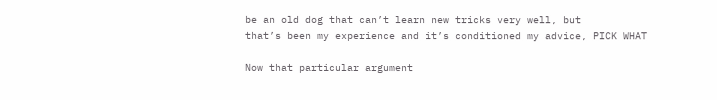be an old dog that can’t learn new tricks very well, but
that’s been my experience and it’s conditioned my advice, PICK WHAT

Now that particular argument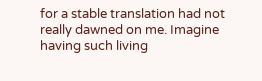for a stable translation had not really dawned on me. Imagine having such living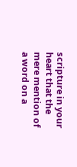scripture in your heart that the mere mention of a word on a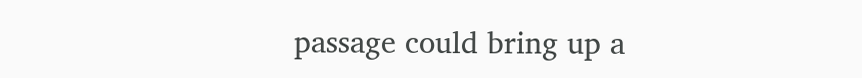passage could bring up a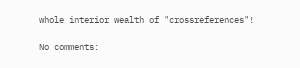whole interior wealth of "crossreferences"!

No comments: